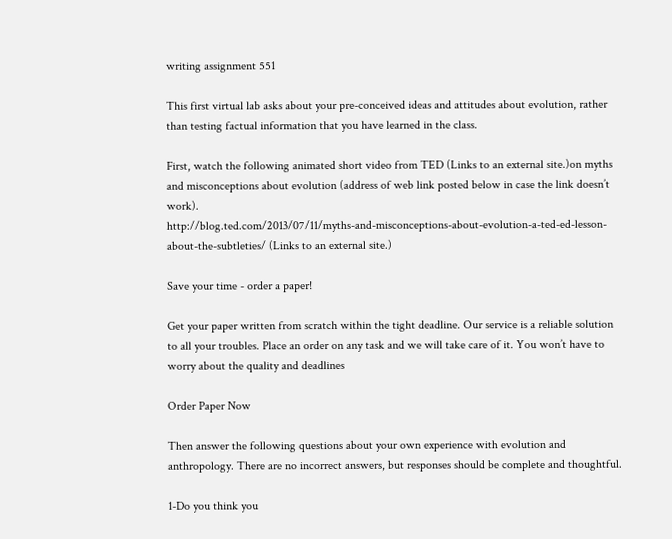writing assignment 551

This first virtual lab asks about your pre-conceived ideas and attitudes about evolution, rather than testing factual information that you have learned in the class.

First, watch the following animated short video from TED (Links to an external site.)on myths and misconceptions about evolution (address of web link posted below in case the link doesn’t work).
http://blog.ted.com/2013/07/11/myths-and-misconceptions-about-evolution-a-ted-ed-lesson-about-the-subtleties/ (Links to an external site.)

Save your time - order a paper!

Get your paper written from scratch within the tight deadline. Our service is a reliable solution to all your troubles. Place an order on any task and we will take care of it. You won’t have to worry about the quality and deadlines

Order Paper Now

Then answer the following questions about your own experience with evolution and anthropology. There are no incorrect answers, but responses should be complete and thoughtful.

1-Do you think you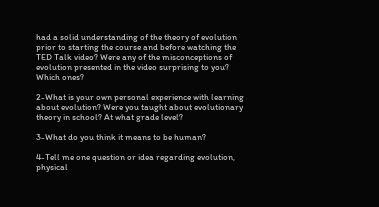had a solid understanding of the theory of evolution prior to starting the course and before watching the TED Talk video? Were any of the misconceptions of evolution presented in the video surprising to you? Which ones?

2-What is your own personal experience with learning about evolution? Were you taught about evolutionary theory in school? At what grade level?

3-What do you think it means to be human?

4-Tell me one question or idea regarding evolution, physical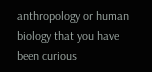anthropology or human biology that you have been curious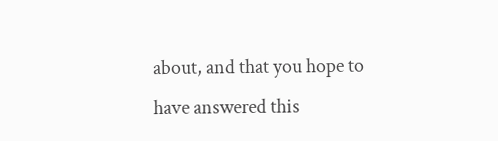about, and that you hope to have answered this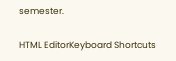semester.

HTML EditorKeyboard Shortcuts